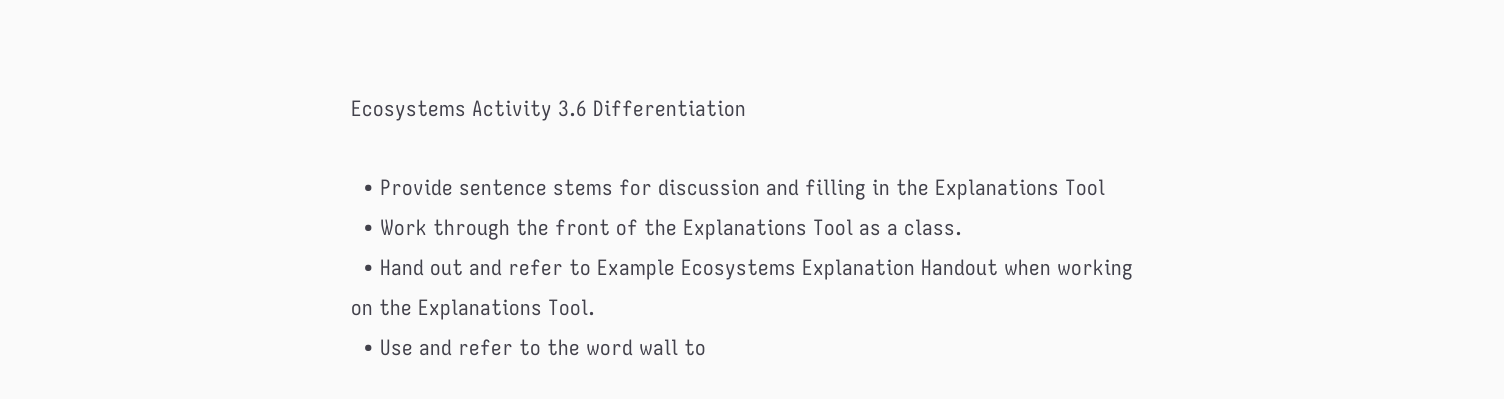Ecosystems Activity 3.6 Differentiation

  • Provide sentence stems for discussion and filling in the Explanations Tool
  • Work through the front of the Explanations Tool as a class.
  • Hand out and refer to Example Ecosystems Explanation Handout when working on the Explanations Tool.
  • Use and refer to the word wall to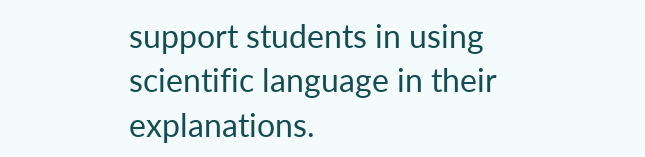support students in using scientific language in their explanations.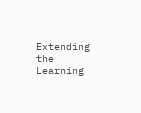Extending the Learning